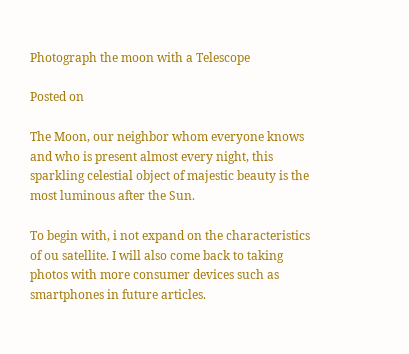Photograph the moon with a Telescope

Posted on

The Moon, our neighbor whom everyone knows and who is present almost every night, this sparkling celestial object of majestic beauty is the most luminous after the Sun.

To begin with, i not expand on the characteristics of ou satellite. I will also come back to taking photos with more consumer devices such as smartphones in future articles.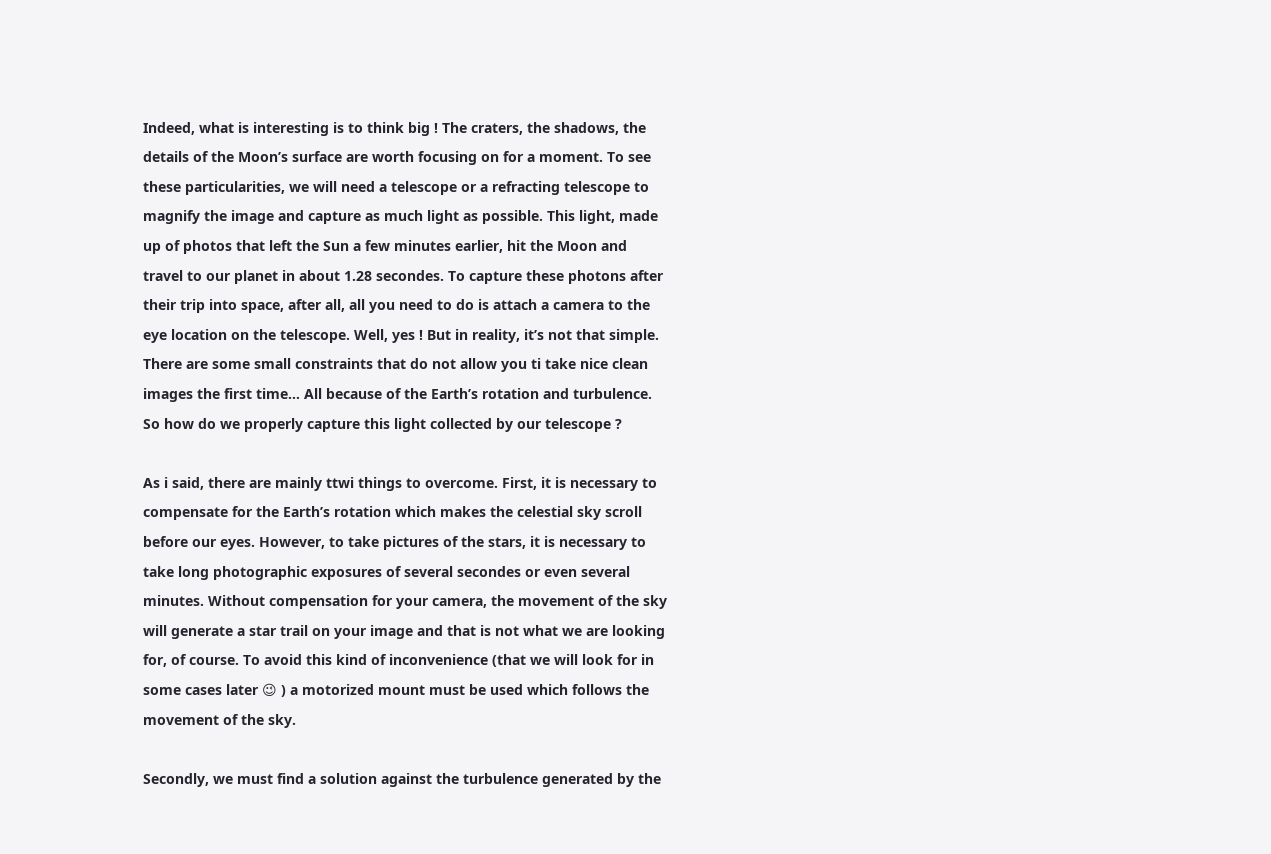Indeed, what is interesting is to think big ! The craters, the shadows, the details of the Moon’s surface are worth focusing on for a moment. To see these particularities, we will need a telescope or a refracting telescope to magnify the image and capture as much light as possible. This light, made up of photos that left the Sun a few minutes earlier, hit the Moon and travel to our planet in about 1.28 secondes. To capture these photons after their trip into space, after all, all you need to do is attach a camera to the eye location on the telescope. Well, yes ! But in reality, it’s not that simple. There are some small constraints that do not allow you ti take nice clean images the first time… All because of the Earth’s rotation and turbulence. So how do we properly capture this light collected by our telescope ?

As i said, there are mainly ttwi things to overcome. First, it is necessary to compensate for the Earth’s rotation which makes the celestial sky scroll before our eyes. However, to take pictures of the stars, it is necessary to take long photographic exposures of several secondes or even several minutes. Without compensation for your camera, the movement of the sky will generate a star trail on your image and that is not what we are looking for, of course. To avoid this kind of inconvenience (that we will look for in some cases later 😉 ) a motorized mount must be used which follows the movement of the sky.

Secondly, we must find a solution against the turbulence generated by the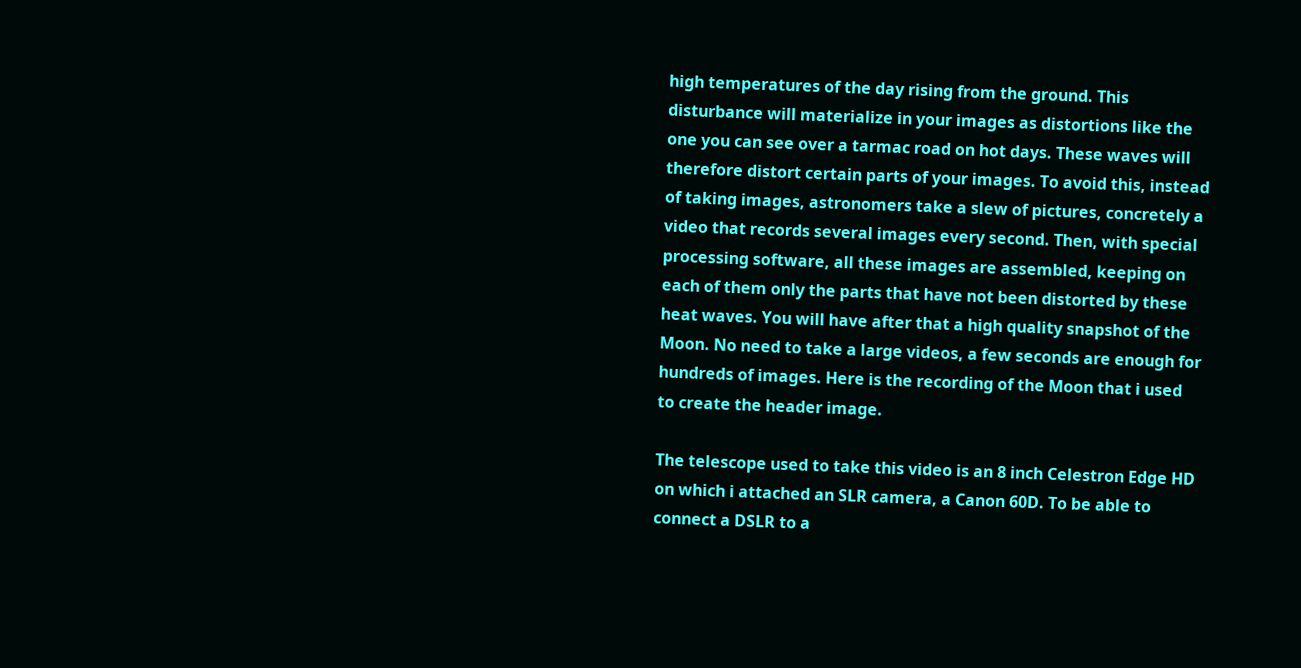high temperatures of the day rising from the ground. This disturbance will materialize in your images as distortions like the one you can see over a tarmac road on hot days. These waves will therefore distort certain parts of your images. To avoid this, instead of taking images, astronomers take a slew of pictures, concretely a video that records several images every second. Then, with special processing software, all these images are assembled, keeping on each of them only the parts that have not been distorted by these heat waves. You will have after that a high quality snapshot of the Moon. No need to take a large videos, a few seconds are enough for hundreds of images. Here is the recording of the Moon that i used to create the header image.

The telescope used to take this video is an 8 inch Celestron Edge HD on which i attached an SLR camera, a Canon 60D. To be able to connect a DSLR to a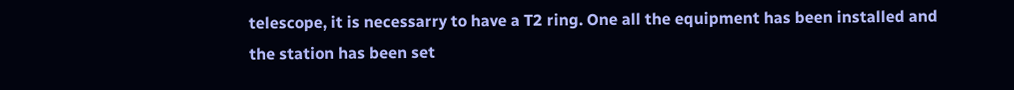telescope, it is necessarry to have a T2 ring. One all the equipment has been installed and the station has been set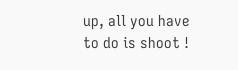up, all you have to do is shoot !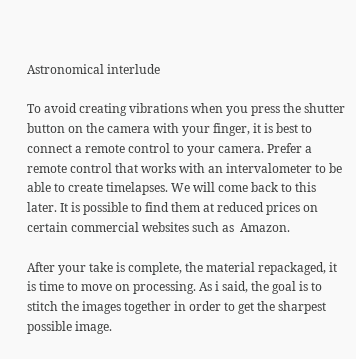Astronomical interlude

To avoid creating vibrations when you press the shutter button on the camera with your finger, it is best to connect a remote control to your camera. Prefer a remote control that works with an intervalometer to be able to create timelapses. We will come back to this later. It is possible to find them at reduced prices on certain commercial websites such as  Amazon.

After your take is complete, the material repackaged, it is time to move on processing. As i said, the goal is to stitch the images together in order to get the sharpest possible image.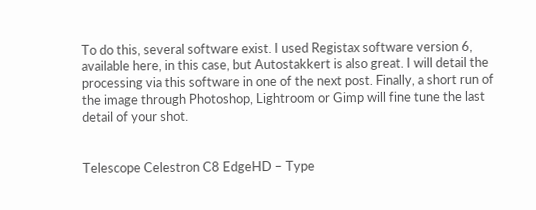To do this, several software exist. I used Registax software version 6, available here, in this case, but Autostakkert is also great. I will detail the processing via this software in one of the next post. Finally, a short run of the image through Photoshop, Lightroom or Gimp will fine tune the last detail of your shot.


Telescope Celestron C8 EdgeHD – Type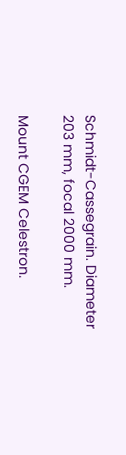Schmidt-Cassegrain. Diameter 203 mm, focal 2000 mm.

Mount CGEM Celestron.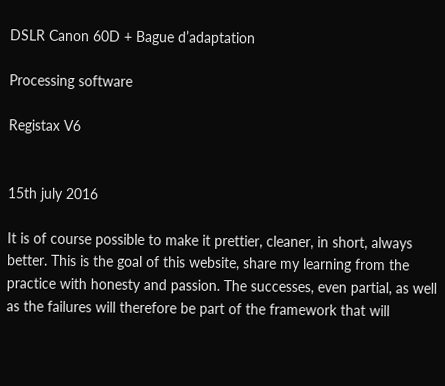DSLR Canon 60D + Bague d’adaptation

Processing software

Registax V6


15th july 2016

It is of course possible to make it prettier, cleaner, in short, always better. This is the goal of this website, share my learning from the practice with honesty and passion. The successes, even partial, as well as the failures will therefore be part of the framework that will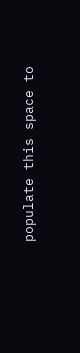populate this space to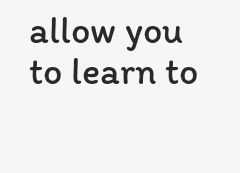allow you to learn to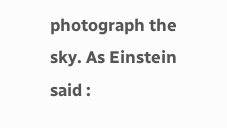photograph the sky. As Einstein said :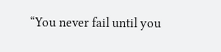“You never fail until you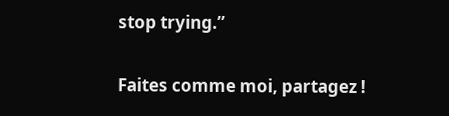stop trying.”

Faites comme moi, partagez !